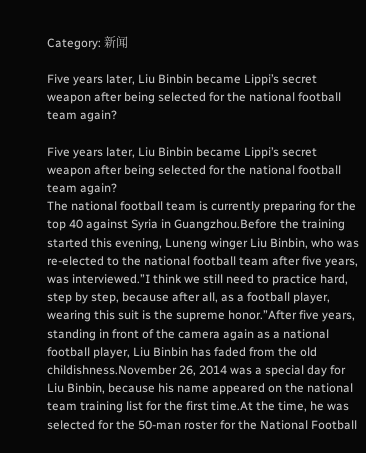Category: 新闻

Five years later, Liu Binbin became Lippi’s secret weapon after being selected for the national football team again?

Five years later, Liu Binbin became Lippi’s secret weapon after being selected for the national football team again?
The national football team is currently preparing for the top 40 against Syria in Guangzhou.Before the training started this evening, Luneng winger Liu Binbin, who was re-elected to the national football team after five years, was interviewed.”I think we still need to practice hard, step by step, because after all, as a football player, wearing this suit is the supreme honor.”After five years, standing in front of the camera again as a national football player, Liu Binbin has faded from the old childishness.November 26, 2014 was a special day for Liu Binbin, because his name appeared on the national team training list for the first time.At the time, he was selected for the 50-man roster for the National Football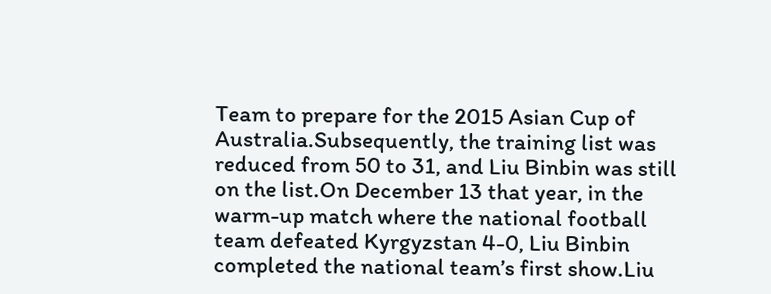Team to prepare for the 2015 Asian Cup of Australia.Subsequently, the training list was reduced from 50 to 31, and Liu Binbin was still on the list.On December 13 that year, in the warm-up match where the national football team defeated Kyrgyzstan 4-0, Liu Binbin completed the national team’s first show.Liu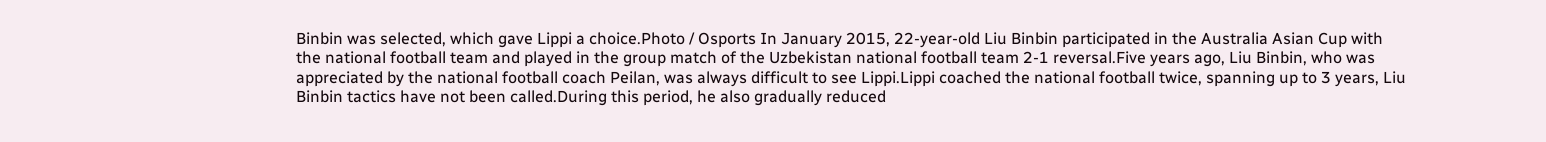Binbin was selected, which gave Lippi a choice.Photo / Osports In January 2015, 22-year-old Liu Binbin participated in the Australia Asian Cup with the national football team and played in the group match of the Uzbekistan national football team 2-1 reversal.Five years ago, Liu Binbin, who was appreciated by the national football coach Peilan, was always difficult to see Lippi.Lippi coached the national football twice, spanning up to 3 years, Liu Binbin tactics have not been called.During this period, he also gradually reduced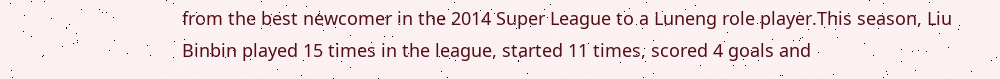from the best newcomer in the 2014 Super League to a Luneng role player.This season, Liu Binbin played 15 times in the league, started 11 times, scored 4 goals and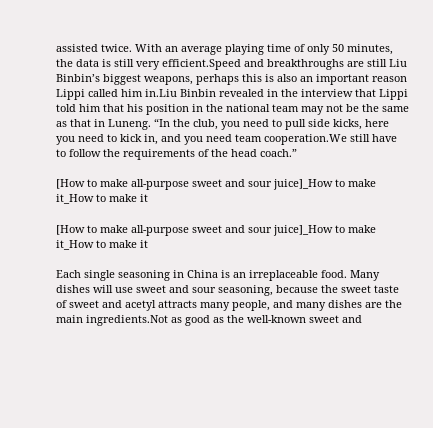assisted twice. With an average playing time of only 50 minutes, the data is still very efficient.Speed and breakthroughs are still Liu Binbin’s biggest weapons, perhaps this is also an important reason Lippi called him in.Liu Binbin revealed in the interview that Lippi told him that his position in the national team may not be the same as that in Luneng. “In the club, you need to pull side kicks, here you need to kick in, and you need team cooperation.We still have to follow the requirements of the head coach.”

[How to make all-purpose sweet and sour juice]_How to make it_How to make it

[How to make all-purpose sweet and sour juice]_How to make it_How to make it

Each single seasoning in China is an irreplaceable food. Many dishes will use sweet and sour seasoning, because the sweet taste of sweet and acetyl attracts many people, and many dishes are the main ingredients.Not as good as the well-known sweet and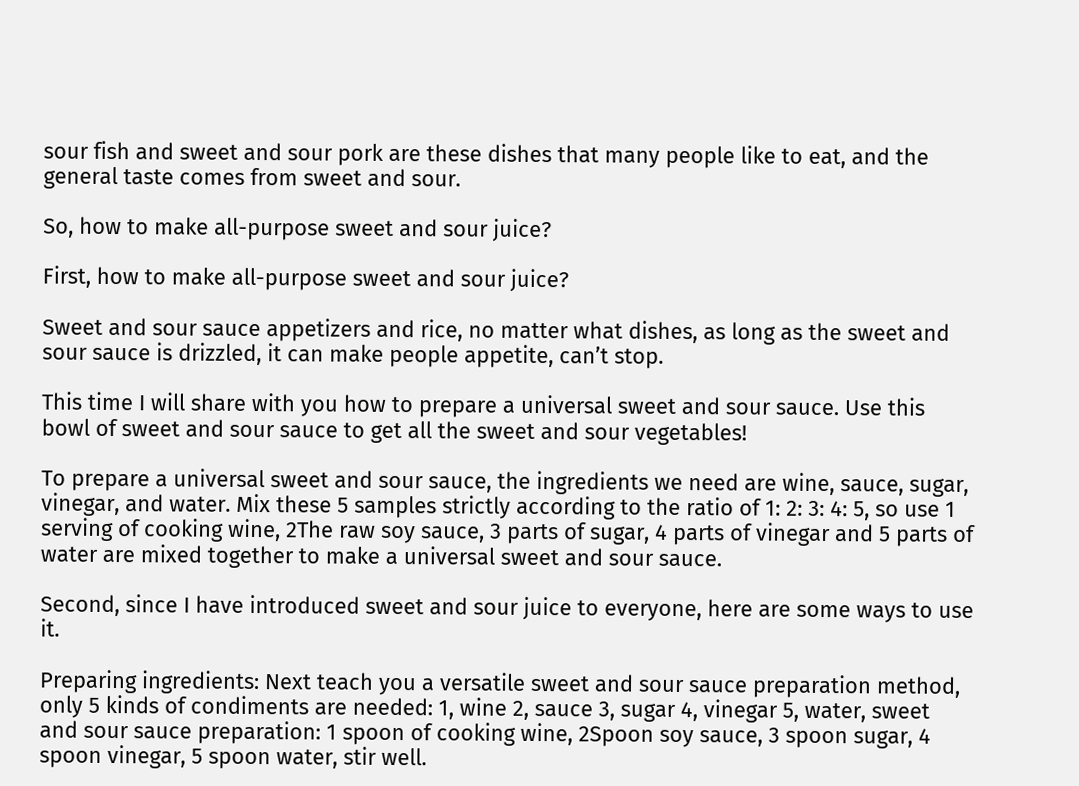sour fish and sweet and sour pork are these dishes that many people like to eat, and the general taste comes from sweet and sour.

So, how to make all-purpose sweet and sour juice?

First, how to make all-purpose sweet and sour juice?

Sweet and sour sauce appetizers and rice, no matter what dishes, as long as the sweet and sour sauce is drizzled, it can make people appetite, can’t stop.

This time I will share with you how to prepare a universal sweet and sour sauce. Use this bowl of sweet and sour sauce to get all the sweet and sour vegetables!

To prepare a universal sweet and sour sauce, the ingredients we need are wine, sauce, sugar, vinegar, and water. Mix these 5 samples strictly according to the ratio of 1: 2: 3: 4: 5, so use 1 serving of cooking wine, 2The raw soy sauce, 3 parts of sugar, 4 parts of vinegar and 5 parts of water are mixed together to make a universal sweet and sour sauce.

Second, since I have introduced sweet and sour juice to everyone, here are some ways to use it.

Preparing ingredients: Next teach you a versatile sweet and sour sauce preparation method, only 5 kinds of condiments are needed: 1, wine 2, sauce 3, sugar 4, vinegar 5, water, sweet and sour sauce preparation: 1 spoon of cooking wine, 2Spoon soy sauce, 3 spoon sugar, 4 spoon vinegar, 5 spoon water, stir well.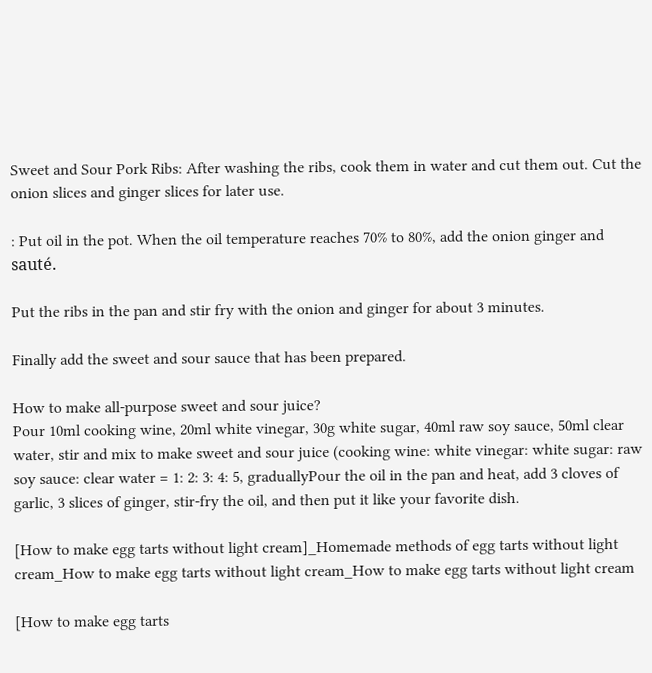Sweet and Sour Pork Ribs: After washing the ribs, cook them in water and cut them out. Cut the onion slices and ginger slices for later use.

: Put oil in the pot. When the oil temperature reaches 70% to 80%, add the onion ginger and sauté.

Put the ribs in the pan and stir fry with the onion and ginger for about 3 minutes.

Finally add the sweet and sour sauce that has been prepared.

How to make all-purpose sweet and sour juice?
Pour 10ml cooking wine, 20ml white vinegar, 30g white sugar, 40ml raw soy sauce, 50ml clear water, stir and mix to make sweet and sour juice (cooking wine: white vinegar: white sugar: raw soy sauce: clear water = 1: 2: 3: 4: 5, graduallyPour the oil in the pan and heat, add 3 cloves of garlic, 3 slices of ginger, stir-fry the oil, and then put it like your favorite dish.

[How to make egg tarts without light cream]_Homemade methods of egg tarts without light cream_How to make egg tarts without light cream_How to make egg tarts without light cream

[How to make egg tarts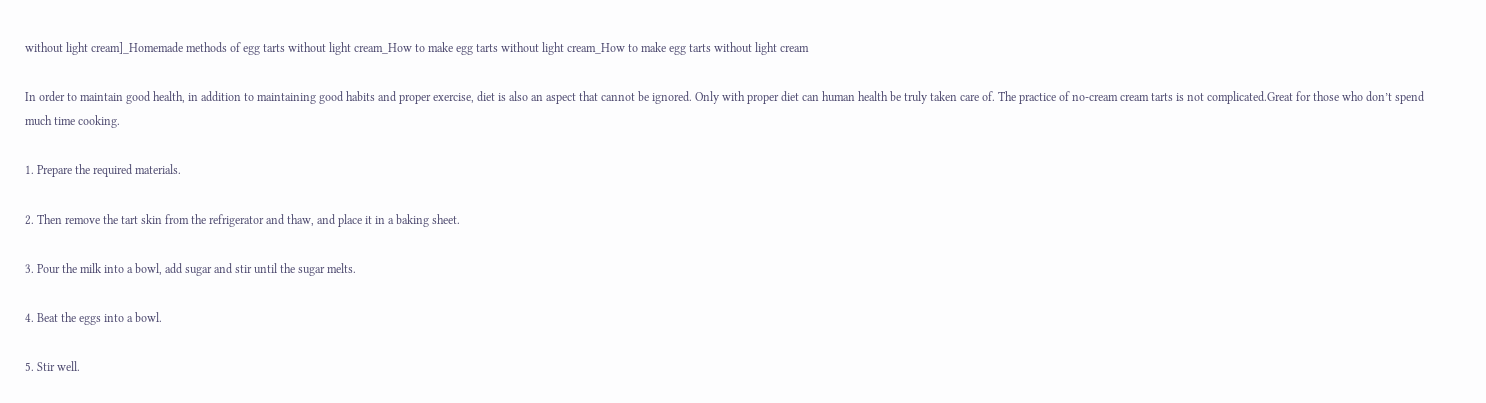without light cream]_Homemade methods of egg tarts without light cream_How to make egg tarts without light cream_How to make egg tarts without light cream

In order to maintain good health, in addition to maintaining good habits and proper exercise, diet is also an aspect that cannot be ignored. Only with proper diet can human health be truly taken care of. The practice of no-cream cream tarts is not complicated.Great for those who don’t spend much time cooking.

1. Prepare the required materials.

2. Then remove the tart skin from the refrigerator and thaw, and place it in a baking sheet.

3. Pour the milk into a bowl, add sugar and stir until the sugar melts.

4. Beat the eggs into a bowl.

5. Stir well.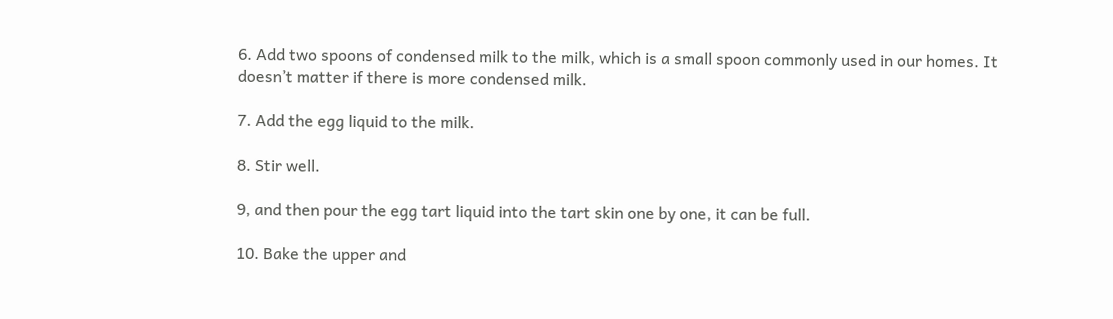6. Add two spoons of condensed milk to the milk, which is a small spoon commonly used in our homes. It doesn’t matter if there is more condensed milk.

7. Add the egg liquid to the milk.

8. Stir well.

9, and then pour the egg tart liquid into the tart skin one by one, it can be full.

10. Bake the upper and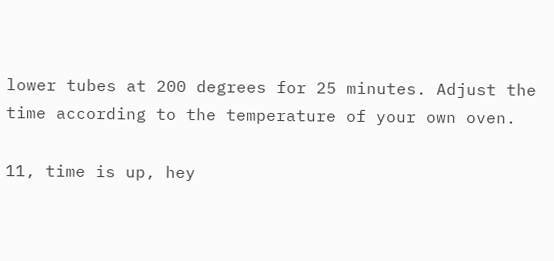lower tubes at 200 degrees for 25 minutes. Adjust the time according to the temperature of your own oven.

11, time is up, hey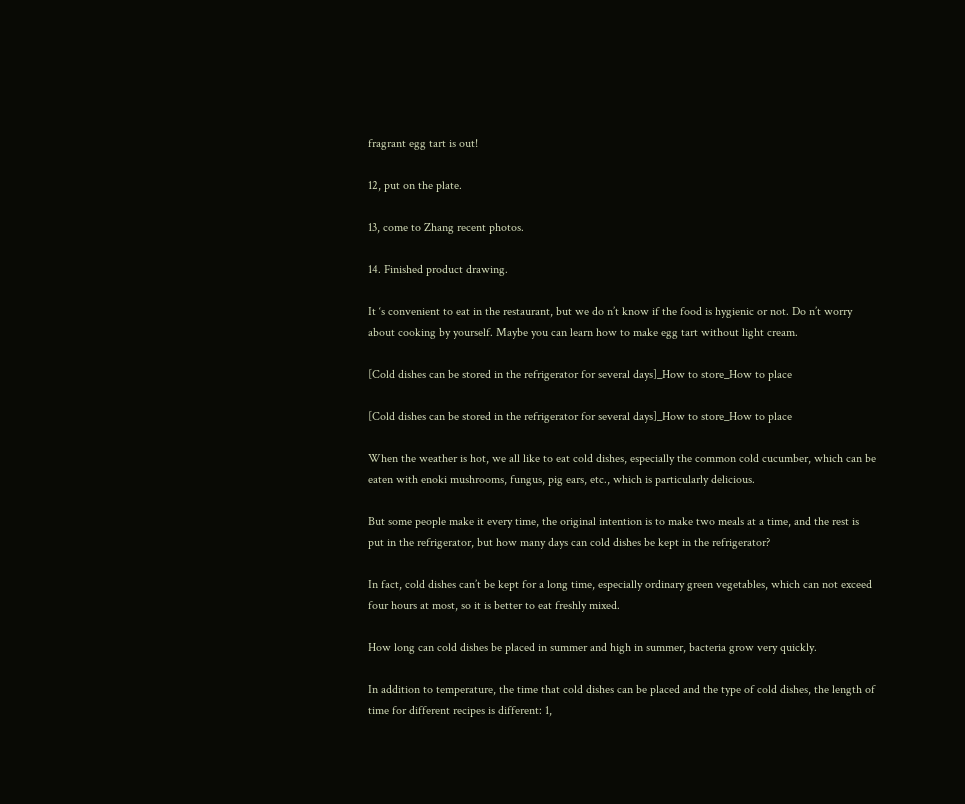fragrant egg tart is out!

12, put on the plate.

13, come to Zhang recent photos.

14. Finished product drawing.

It ‘s convenient to eat in the restaurant, but we do n’t know if the food is hygienic or not. Do n’t worry about cooking by yourself. Maybe you can learn how to make egg tart without light cream.

[Cold dishes can be stored in the refrigerator for several days]_How to store_How to place

[Cold dishes can be stored in the refrigerator for several days]_How to store_How to place

When the weather is hot, we all like to eat cold dishes, especially the common cold cucumber, which can be eaten with enoki mushrooms, fungus, pig ears, etc., which is particularly delicious.

But some people make it every time, the original intention is to make two meals at a time, and the rest is put in the refrigerator, but how many days can cold dishes be kept in the refrigerator?

In fact, cold dishes can’t be kept for a long time, especially ordinary green vegetables, which can not exceed four hours at most, so it is better to eat freshly mixed.

How long can cold dishes be placed in summer and high in summer, bacteria grow very quickly.

In addition to temperature, the time that cold dishes can be placed and the type of cold dishes, the length of time for different recipes is different: 1,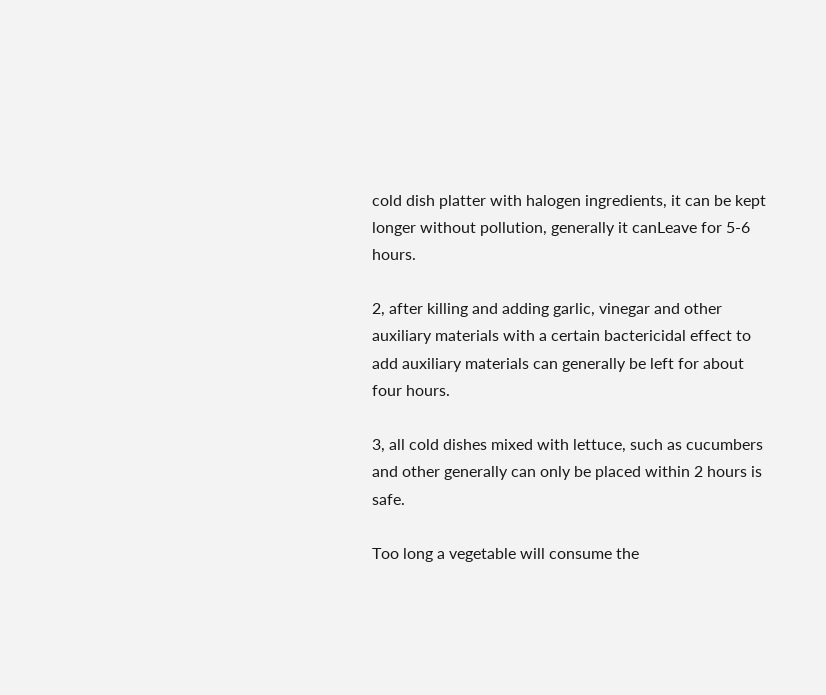cold dish platter with halogen ingredients, it can be kept longer without pollution, generally it canLeave for 5-6 hours.

2, after killing and adding garlic, vinegar and other auxiliary materials with a certain bactericidal effect to add auxiliary materials can generally be left for about four hours.

3, all cold dishes mixed with lettuce, such as cucumbers and other generally can only be placed within 2 hours is safe.

Too long a vegetable will consume the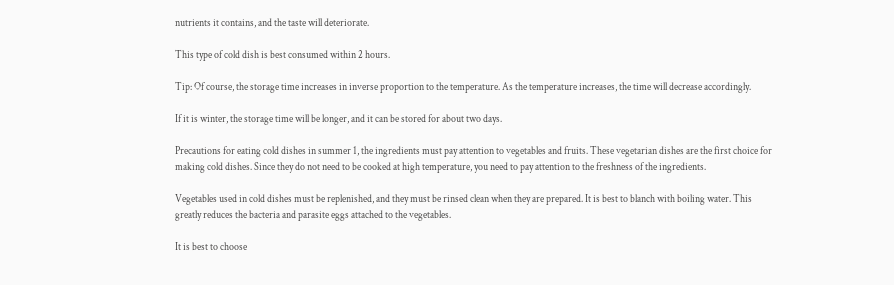nutrients it contains, and the taste will deteriorate.

This type of cold dish is best consumed within 2 hours.

Tip: Of course, the storage time increases in inverse proportion to the temperature. As the temperature increases, the time will decrease accordingly.

If it is winter, the storage time will be longer, and it can be stored for about two days.

Precautions for eating cold dishes in summer 1, the ingredients must pay attention to vegetables and fruits. These vegetarian dishes are the first choice for making cold dishes. Since they do not need to be cooked at high temperature, you need to pay attention to the freshness of the ingredients.

Vegetables used in cold dishes must be replenished, and they must be rinsed clean when they are prepared. It is best to blanch with boiling water. This greatly reduces the bacteria and parasite eggs attached to the vegetables.

It is best to choose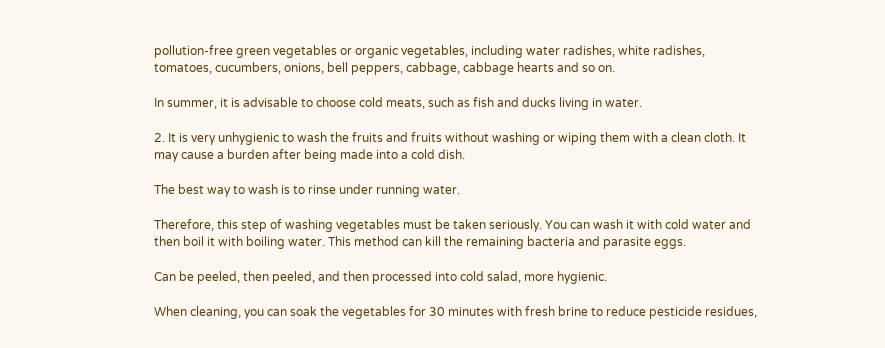pollution-free green vegetables or organic vegetables, including water radishes, white radishes, tomatoes, cucumbers, onions, bell peppers, cabbage, cabbage hearts and so on.

In summer, it is advisable to choose cold meats, such as fish and ducks living in water.

2. It is very unhygienic to wash the fruits and fruits without washing or wiping them with a clean cloth. It may cause a burden after being made into a cold dish.

The best way to wash is to rinse under running water.

Therefore, this step of washing vegetables must be taken seriously. You can wash it with cold water and then boil it with boiling water. This method can kill the remaining bacteria and parasite eggs.

Can be peeled, then peeled, and then processed into cold salad, more hygienic.

When cleaning, you can soak the vegetables for 30 minutes with fresh brine to reduce pesticide residues,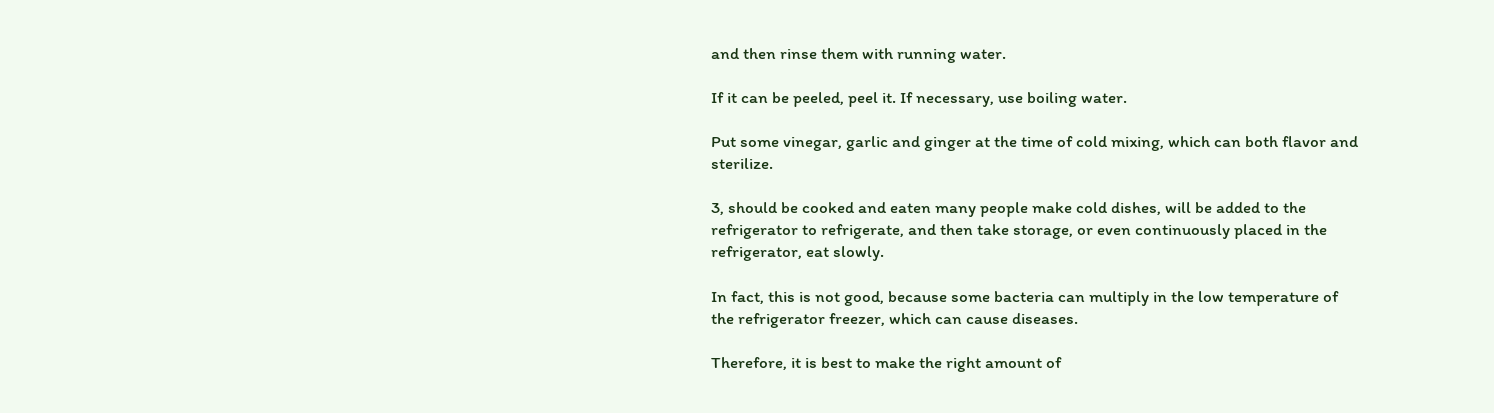and then rinse them with running water.

If it can be peeled, peel it. If necessary, use boiling water.

Put some vinegar, garlic and ginger at the time of cold mixing, which can both flavor and sterilize.

3, should be cooked and eaten many people make cold dishes, will be added to the refrigerator to refrigerate, and then take storage, or even continuously placed in the refrigerator, eat slowly.

In fact, this is not good, because some bacteria can multiply in the low temperature of the refrigerator freezer, which can cause diseases.

Therefore, it is best to make the right amount of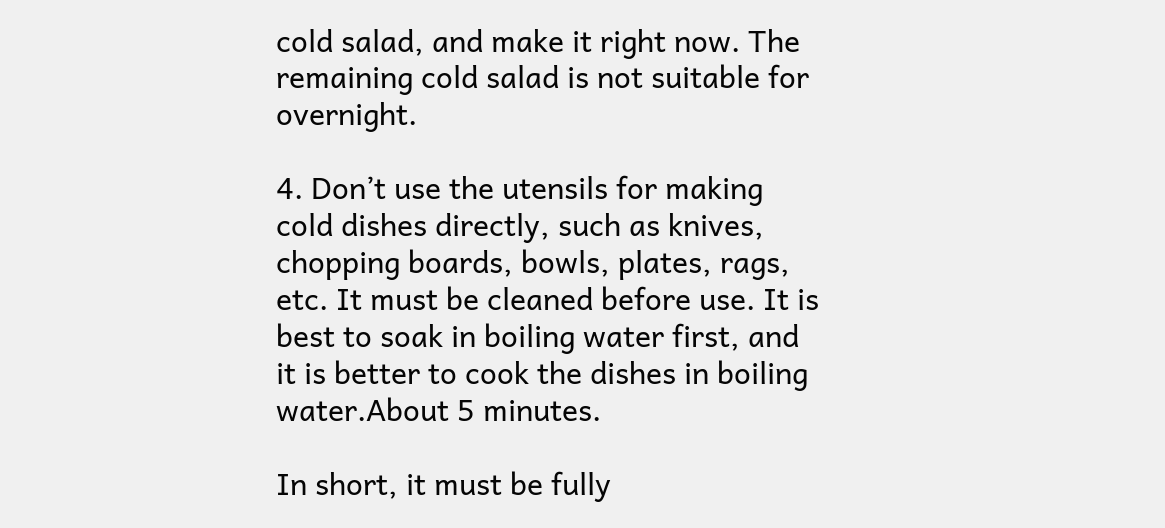cold salad, and make it right now. The remaining cold salad is not suitable for overnight.

4. Don’t use the utensils for making cold dishes directly, such as knives, chopping boards, bowls, plates, rags, etc. It must be cleaned before use. It is best to soak in boiling water first, and it is better to cook the dishes in boiling water.About 5 minutes.

In short, it must be fully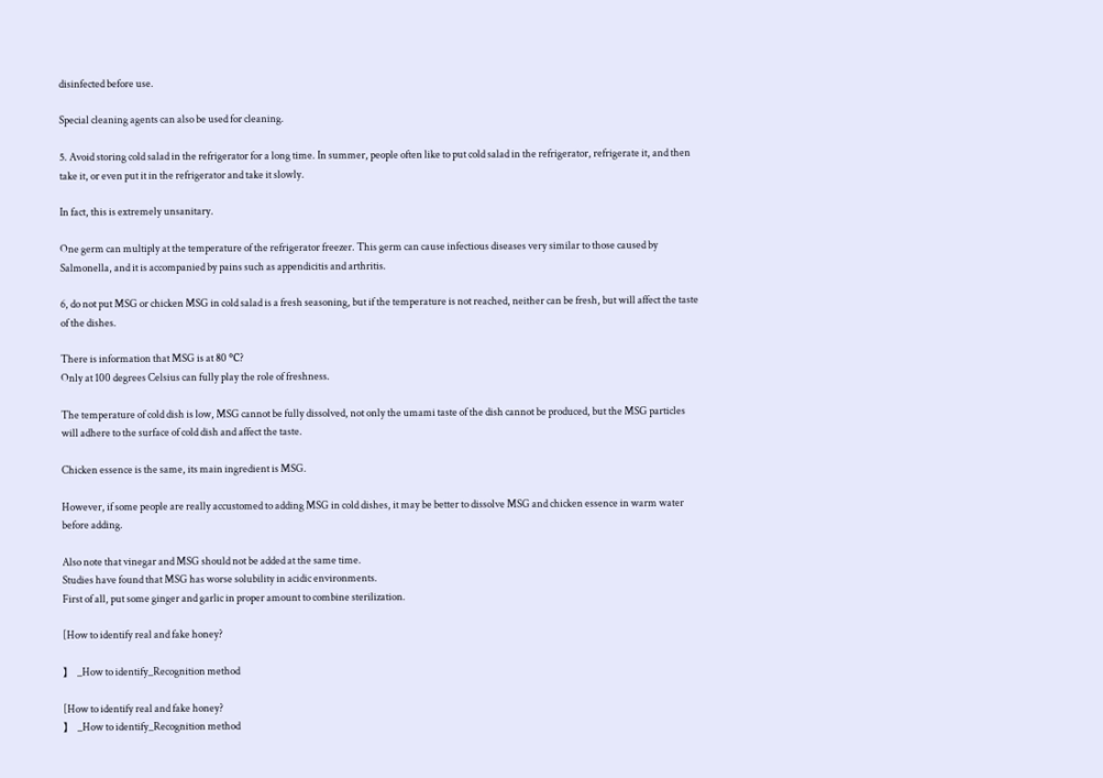disinfected before use.

Special cleaning agents can also be used for cleaning.

5. Avoid storing cold salad in the refrigerator for a long time. In summer, people often like to put cold salad in the refrigerator, refrigerate it, and then take it, or even put it in the refrigerator and take it slowly.

In fact, this is extremely unsanitary.

One germ can multiply at the temperature of the refrigerator freezer. This germ can cause infectious diseases very similar to those caused by Salmonella, and it is accompanied by pains such as appendicitis and arthritis.

6, do not put MSG or chicken MSG in cold salad is a fresh seasoning, but if the temperature is not reached, neither can be fresh, but will affect the taste of the dishes.

There is information that MSG is at 80 ℃?
Only at 100 degrees Celsius can fully play the role of freshness.

The temperature of cold dish is low, MSG cannot be fully dissolved, not only the umami taste of the dish cannot be produced, but the MSG particles will adhere to the surface of cold dish and affect the taste.

Chicken essence is the same, its main ingredient is MSG.

However, if some people are really accustomed to adding MSG in cold dishes, it may be better to dissolve MSG and chicken essence in warm water before adding.

Also note that vinegar and MSG should not be added at the same time.
Studies have found that MSG has worse solubility in acidic environments.
First of all, put some ginger and garlic in proper amount to combine sterilization.

[How to identify real and fake honey?

】 _How to identify_Recognition method

[How to identify real and fake honey?
】 _How to identify_Recognition method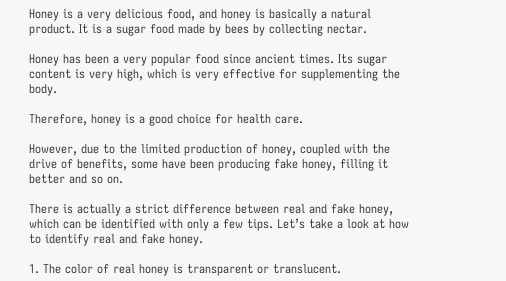Honey is a very delicious food, and honey is basically a natural product. It is a sugar food made by bees by collecting nectar.

Honey has been a very popular food since ancient times. Its sugar content is very high, which is very effective for supplementing the body.

Therefore, honey is a good choice for health care.

However, due to the limited production of honey, coupled with the drive of benefits, some have been producing fake honey, filling it better and so on.

There is actually a strict difference between real and fake honey, which can be identified with only a few tips. Let’s take a look at how to identify real and fake honey.

1. The color of real honey is transparent or translucent.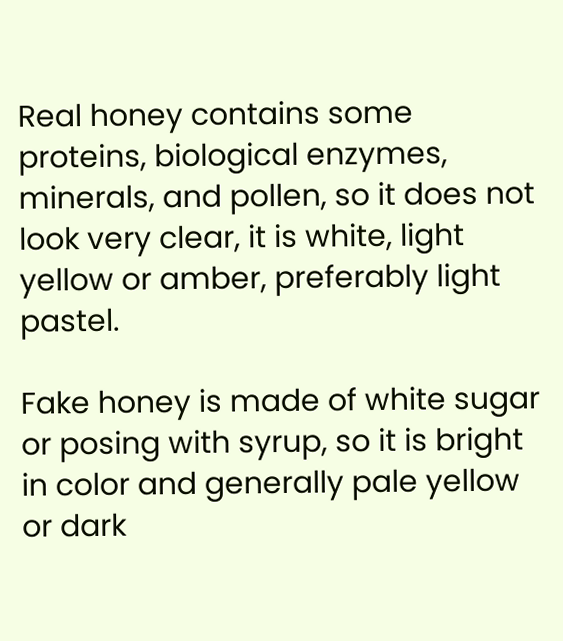Real honey contains some proteins, biological enzymes, minerals, and pollen, so it does not look very clear, it is white, light yellow or amber, preferably light pastel.

Fake honey is made of white sugar or posing with syrup, so it is bright in color and generally pale yellow or dark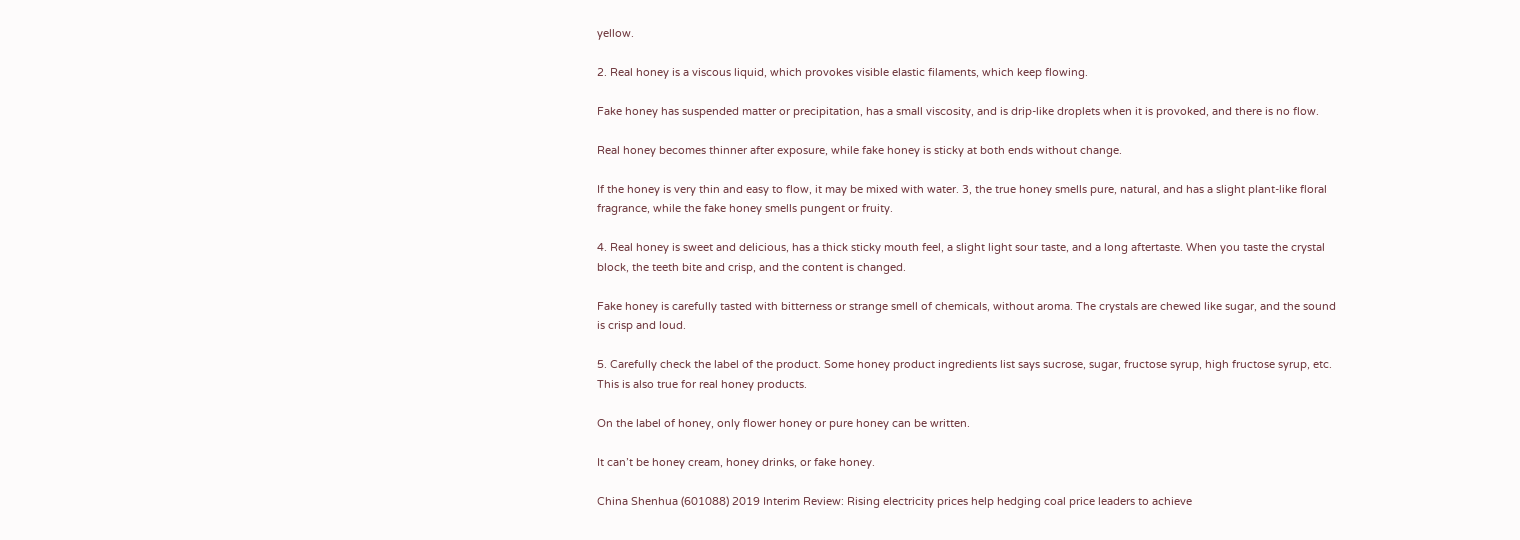yellow.

2. Real honey is a viscous liquid, which provokes visible elastic filaments, which keep flowing.

Fake honey has suspended matter or precipitation, has a small viscosity, and is drip-like droplets when it is provoked, and there is no flow.

Real honey becomes thinner after exposure, while fake honey is sticky at both ends without change.

If the honey is very thin and easy to flow, it may be mixed with water. 3, the true honey smells pure, natural, and has a slight plant-like floral fragrance, while the fake honey smells pungent or fruity.

4. Real honey is sweet and delicious, has a thick sticky mouth feel, a slight light sour taste, and a long aftertaste. When you taste the crystal block, the teeth bite and crisp, and the content is changed.

Fake honey is carefully tasted with bitterness or strange smell of chemicals, without aroma. The crystals are chewed like sugar, and the sound is crisp and loud.

5. Carefully check the label of the product. Some honey product ingredients list says sucrose, sugar, fructose syrup, high fructose syrup, etc. This is also true for real honey products.

On the label of honey, only flower honey or pure honey can be written.

It can’t be honey cream, honey drinks, or fake honey.

China Shenhua (601088) 2019 Interim Review: Rising electricity prices help hedging coal price leaders to achieve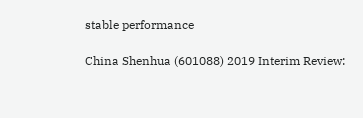stable performance

China Shenhua (601088) 2019 Interim Review: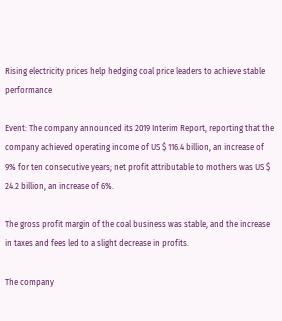Rising electricity prices help hedging coal price leaders to achieve stable performance

Event: The company announced its 2019 Interim Report, reporting that the company achieved operating income of US $ 116.4 billion, an increase of 9% for ten consecutive years; net profit attributable to mothers was US $ 24.2 billion, an increase of 6%.

The gross profit margin of the coal business was stable, and the increase in taxes and fees led to a slight decrease in profits.

The company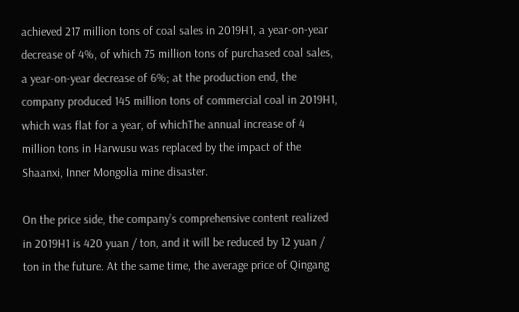achieved 217 million tons of coal sales in 2019H1, a year-on-year decrease of 4%, of which 75 million tons of purchased coal sales, a year-on-year decrease of 6%; at the production end, the company produced 145 million tons of commercial coal in 2019H1, which was flat for a year, of whichThe annual increase of 4 million tons in Harwusu was replaced by the impact of the Shaanxi, Inner Mongolia mine disaster.

On the price side, the company’s comprehensive content realized in 2019H1 is 420 yuan / ton, and it will be reduced by 12 yuan / ton in the future. At the same time, the average price of Qingang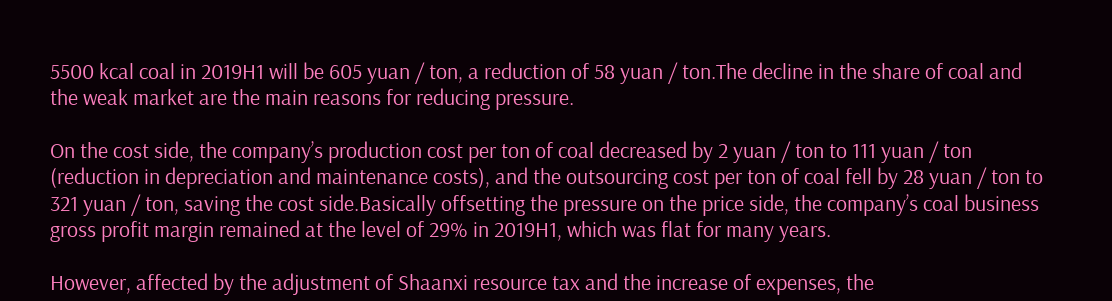5500 kcal coal in 2019H1 will be 605 yuan / ton, a reduction of 58 yuan / ton.The decline in the share of coal and the weak market are the main reasons for reducing pressure.

On the cost side, the company’s production cost per ton of coal decreased by 2 yuan / ton to 111 yuan / ton (reduction in depreciation and maintenance costs), and the outsourcing cost per ton of coal fell by 28 yuan / ton to 321 yuan / ton, saving the cost side.Basically offsetting the pressure on the price side, the company’s coal business gross profit margin remained at the level of 29% in 2019H1, which was flat for many years.

However, affected by the adjustment of Shaanxi resource tax and the increase of expenses, the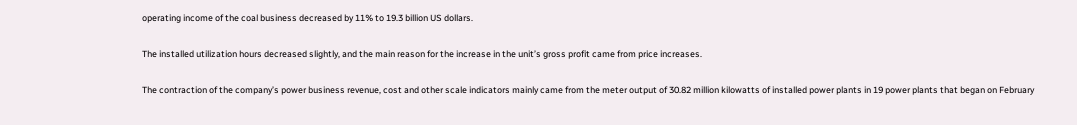operating income of the coal business decreased by 11% to 19.3 billion US dollars.

The installed utilization hours decreased slightly, and the main reason for the increase in the unit’s gross profit came from price increases.

The contraction of the company’s power business revenue, cost and other scale indicators mainly came from the meter output of 30.82 million kilowatts of installed power plants in 19 power plants that began on February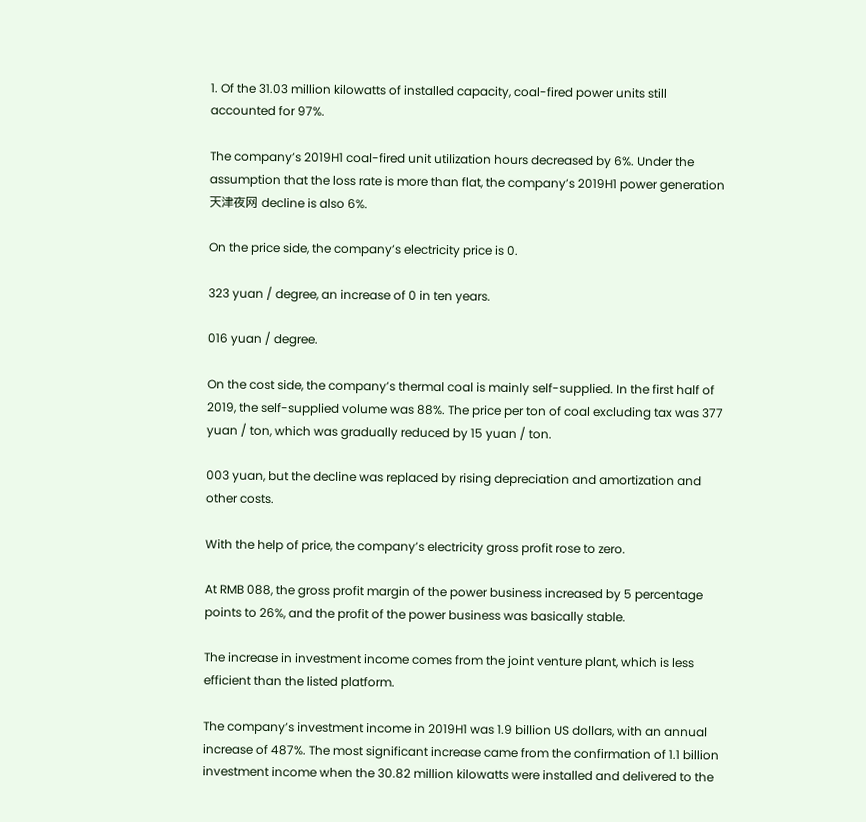1. Of the 31.03 million kilowatts of installed capacity, coal-fired power units still accounted for 97%.

The company’s 2019H1 coal-fired unit utilization hours decreased by 6%. Under the assumption that the loss rate is more than flat, the company’s 2019H1 power generation 天津夜网 decline is also 6%.

On the price side, the company’s electricity price is 0.

323 yuan / degree, an increase of 0 in ten years.

016 yuan / degree.

On the cost side, the company’s thermal coal is mainly self-supplied. In the first half of 2019, the self-supplied volume was 88%. The price per ton of coal excluding tax was 377 yuan / ton, which was gradually reduced by 15 yuan / ton.

003 yuan, but the decline was replaced by rising depreciation and amortization and other costs.

With the help of price, the company’s electricity gross profit rose to zero.

At RMB 088, the gross profit margin of the power business increased by 5 percentage points to 26%, and the profit of the power business was basically stable.

The increase in investment income comes from the joint venture plant, which is less efficient than the listed platform.

The company’s investment income in 2019H1 was 1.9 billion US dollars, with an annual increase of 487%. The most significant increase came from the confirmation of 1.1 billion investment income when the 30.82 million kilowatts were installed and delivered to the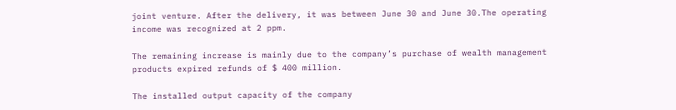joint venture. After the delivery, it was between June 30 and June 30.The operating income was recognized at 2 ppm.

The remaining increase is mainly due to the company’s purchase of wealth management products expired refunds of $ 400 million.

The installed output capacity of the company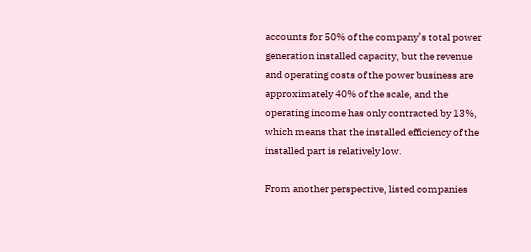accounts for 50% of the company’s total power generation installed capacity, but the revenue and operating costs of the power business are approximately 40% of the scale, and the operating income has only contracted by 13%, which means that the installed efficiency of the installed part is relatively low.

From another perspective, listed companies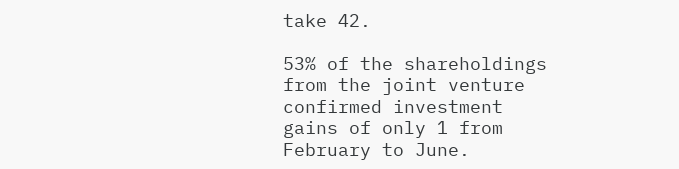take 42.

53% of the shareholdings from the joint venture confirmed investment gains of only 1 from February to June.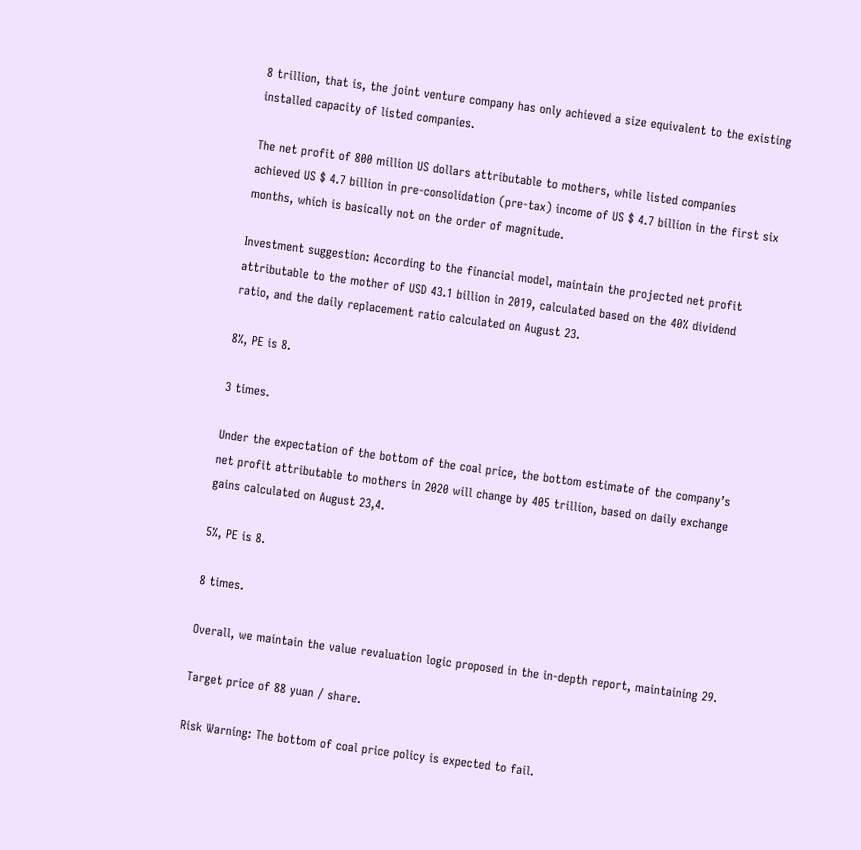8 trillion, that is, the joint venture company has only achieved a size equivalent to the existing installed capacity of listed companies.

The net profit of 800 million US dollars attributable to mothers, while listed companies achieved US $ 4.7 billion in pre-consolidation (pre-tax) income of US $ 4.7 billion in the first six months, which is basically not on the order of magnitude.

Investment suggestion: According to the financial model, maintain the projected net profit attributable to the mother of USD 43.1 billion in 2019, calculated based on the 40% dividend ratio, and the daily replacement ratio calculated on August 23.

8%, PE is 8.

3 times.

Under the expectation of the bottom of the coal price, the bottom estimate of the company’s net profit attributable to mothers in 2020 will change by 405 trillion, based on daily exchange gains calculated on August 23,4.

5%, PE is 8.

8 times.

Overall, we maintain the value revaluation logic proposed in the in-depth report, maintaining 29.

Target price of 88 yuan / share.

Risk Warning: The bottom of coal price policy is expected to fail.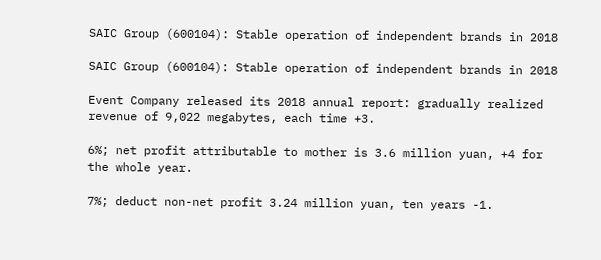SAIC Group (600104): Stable operation of independent brands in 2018

SAIC Group (600104): Stable operation of independent brands in 2018

Event Company released its 2018 annual report: gradually realized revenue of 9,022 megabytes, each time +3.

6%; net profit attributable to mother is 3.6 million yuan, +4 for the whole year.

7%; deduct non-net profit 3.24 million yuan, ten years -1.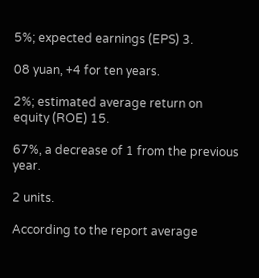5%; expected earnings (EPS) 3.

08 yuan, +4 for ten years.

2%; estimated average return on equity (ROE) 15.

67%, a decrease of 1 from the previous year.

2 units.

According to the report average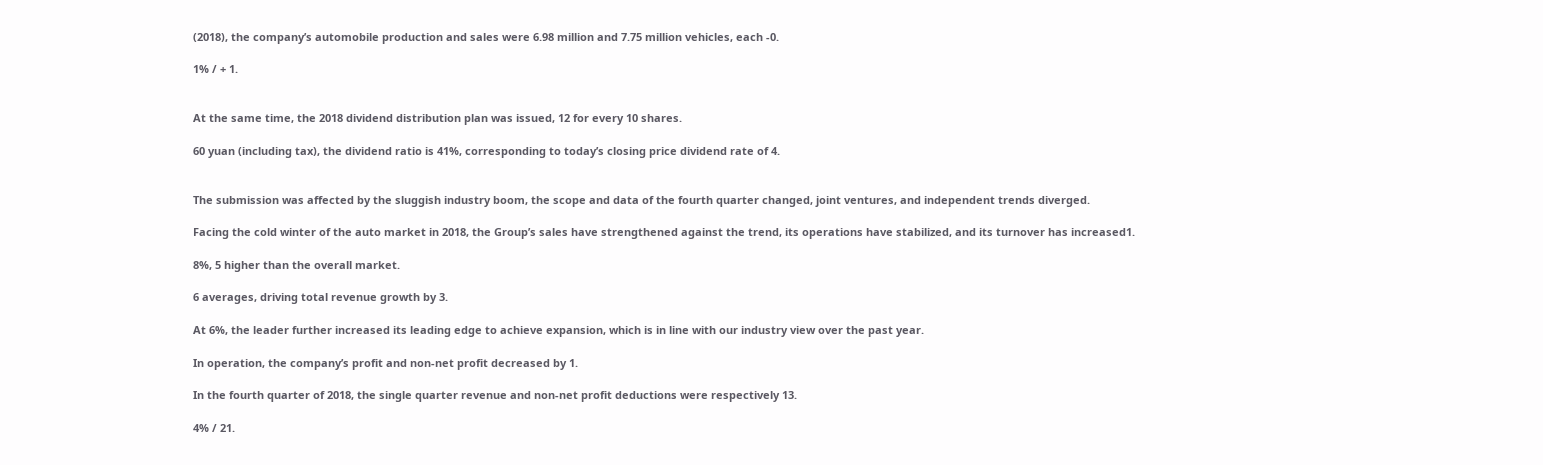(2018), the company’s automobile production and sales were 6.98 million and 7.75 million vehicles, each -0.

1% / + 1.


At the same time, the 2018 dividend distribution plan was issued, 12 for every 10 shares.

60 yuan (including tax), the dividend ratio is 41%, corresponding to today’s closing price dividend rate of 4.


The submission was affected by the sluggish industry boom, the scope and data of the fourth quarter changed, joint ventures, and independent trends diverged.

Facing the cold winter of the auto market in 2018, the Group’s sales have strengthened against the trend, its operations have stabilized, and its turnover has increased1.

8%, 5 higher than the overall market.

6 averages, driving total revenue growth by 3.

At 6%, the leader further increased its leading edge to achieve expansion, which is in line with our industry view over the past year.

In operation, the company’s profit and non-net profit decreased by 1.

In the fourth quarter of 2018, the single quarter revenue and non-net profit deductions were respectively 13.

4% / 21.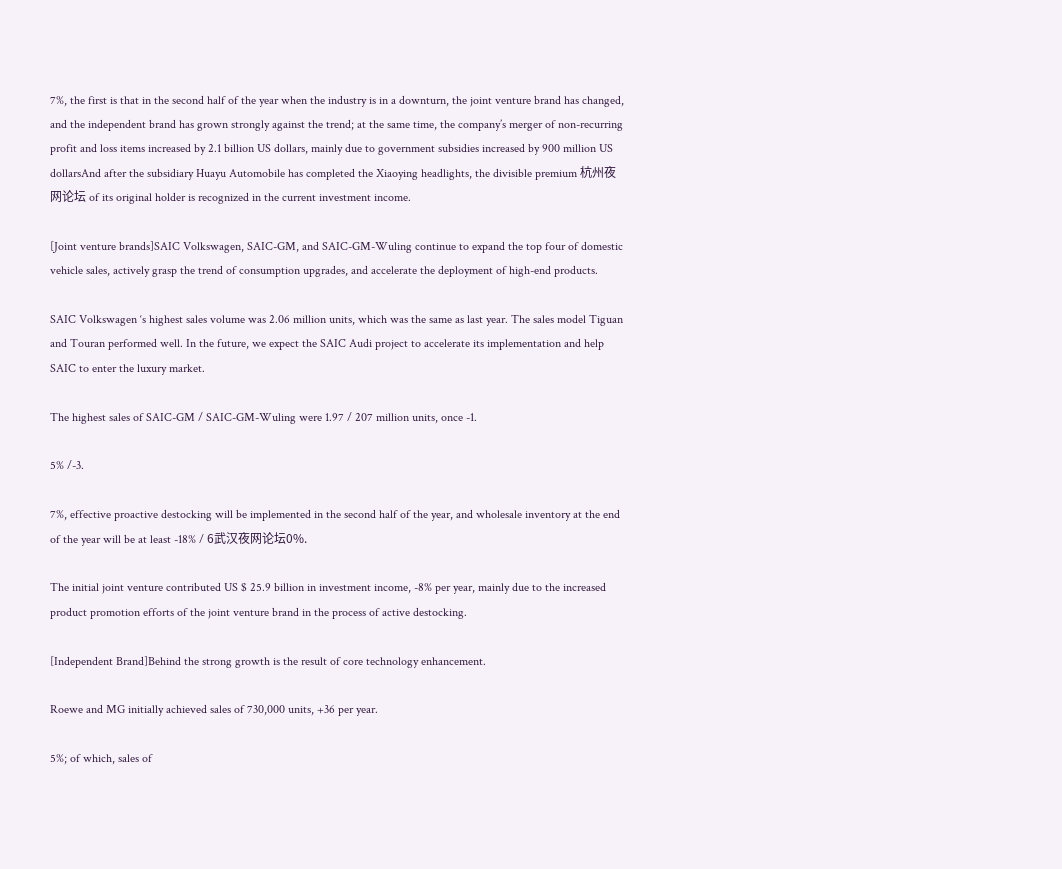7%, the first is that in the second half of the year when the industry is in a downturn, the joint venture brand has changed, and the independent brand has grown strongly against the trend; at the same time, the company’s merger of non-recurring profit and loss items increased by 2.1 billion US dollars, mainly due to government subsidies increased by 900 million US dollarsAnd after the subsidiary Huayu Automobile has completed the Xiaoying headlights, the divisible premium 杭州夜网论坛 of its original holder is recognized in the current investment income.

[Joint venture brands]SAIC Volkswagen, SAIC-GM, and SAIC-GM-Wuling continue to expand the top four of domestic vehicle sales, actively grasp the trend of consumption upgrades, and accelerate the deployment of high-end products.

SAIC Volkswagen ‘s highest sales volume was 2.06 million units, which was the same as last year. The sales model Tiguan and Touran performed well. In the future, we expect the SAIC Audi project to accelerate its implementation and help SAIC to enter the luxury market.

The highest sales of SAIC-GM / SAIC-GM-Wuling were 1.97 / 207 million units, once -1.

5% /-3.

7%, effective proactive destocking will be implemented in the second half of the year, and wholesale inventory at the end of the year will be at least -18% / 6武汉夜网论坛0%.

The initial joint venture contributed US $ 25.9 billion in investment income, -8% per year, mainly due to the increased product promotion efforts of the joint venture brand in the process of active destocking.

[Independent Brand]Behind the strong growth is the result of core technology enhancement.

Roewe and MG initially achieved sales of 730,000 units, +36 per year.

5%; of which, sales of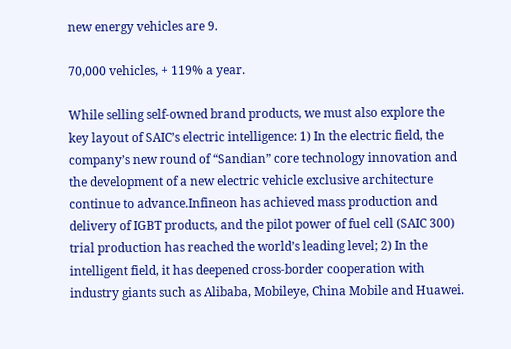new energy vehicles are 9.

70,000 vehicles, + 119% a year.

While selling self-owned brand products, we must also explore the key layout of SAIC’s electric intelligence: 1) In the electric field, the company’s new round of “Sandian” core technology innovation and the development of a new electric vehicle exclusive architecture continue to advance.Infineon has achieved mass production and delivery of IGBT products, and the pilot power of fuel cell (SAIC 300) trial production has reached the world’s leading level; 2) In the intelligent field, it has deepened cross-border cooperation with industry giants such as Alibaba, Mobileye, China Mobile and Huawei.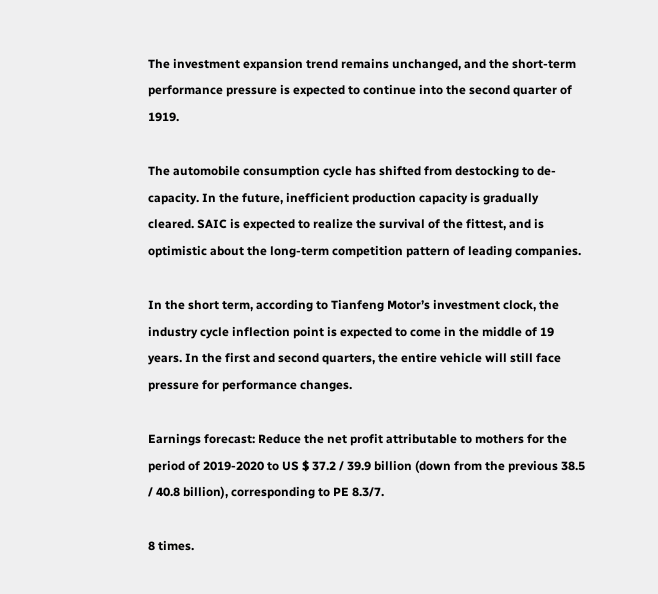The investment expansion trend remains unchanged, and the short-term performance pressure is expected to continue into the second quarter of 1919.

The automobile consumption cycle has shifted from destocking to de-capacity. In the future, inefficient production capacity is gradually cleared. SAIC is expected to realize the survival of the fittest, and is optimistic about the long-term competition pattern of leading companies.

In the short term, according to Tianfeng Motor’s investment clock, the industry cycle inflection point is expected to come in the middle of 19 years. In the first and second quarters, the entire vehicle will still face pressure for performance changes.

Earnings forecast: Reduce the net profit attributable to mothers for the period of 2019-2020 to US $ 37.2 / 39.9 billion (down from the previous 38.5 / 40.8 billion), corresponding to PE 8.3/7.

8 times.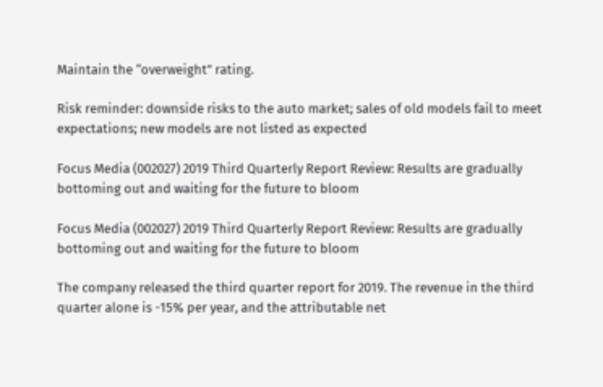Maintain the “overweight” rating.

Risk reminder: downside risks to the auto market; sales of old models fail to meet expectations; new models are not listed as expected

Focus Media (002027) 2019 Third Quarterly Report Review: Results are gradually bottoming out and waiting for the future to bloom

Focus Media (002027) 2019 Third Quarterly Report Review: Results are gradually bottoming out and waiting for the future to bloom

The company released the third quarter report for 2019. The revenue in the third quarter alone is -15% per year, and the attributable net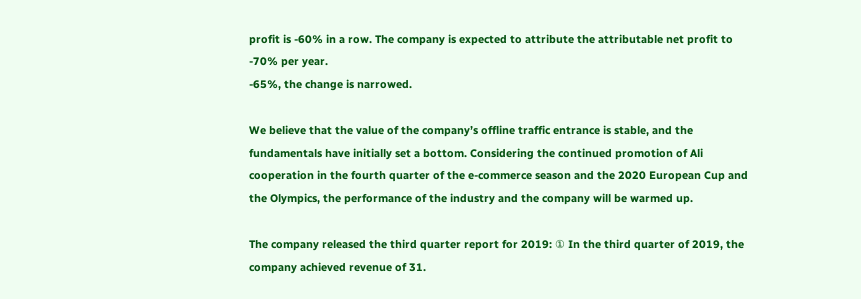profit is -60% in a row. The company is expected to attribute the attributable net profit to -70% per year.
-65%, the change is narrowed.

We believe that the value of the company’s offline traffic entrance is stable, and the fundamentals have initially set a bottom. Considering the continued promotion of Ali cooperation in the fourth quarter of the e-commerce season and the 2020 European Cup and the Olympics, the performance of the industry and the company will be warmed up.

The company released the third quarter report for 2019: ① In the third quarter of 2019, the company achieved revenue of 31.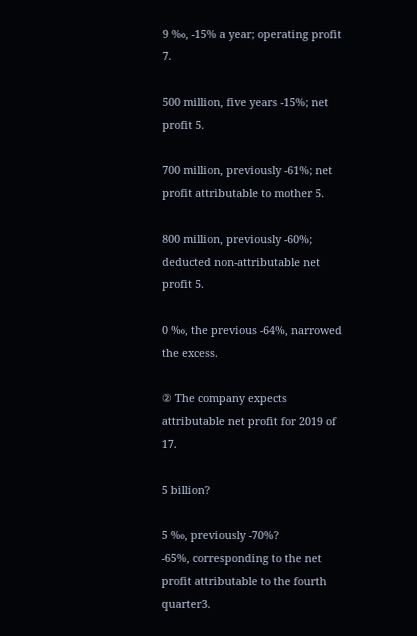9 ‰, -15% a year; operating profit 7.

500 million, five years -15%; net profit 5.

700 million, previously -61%; net profit attributable to mother 5.

800 million, previously -60%; deducted non-attributable net profit 5.

0 ‰, the previous -64%, narrowed the excess.

② The company expects attributable net profit for 2019 of 17.

5 billion?

5 ‰, previously -70%?
-65%, corresponding to the net profit attributable to the fourth quarter3.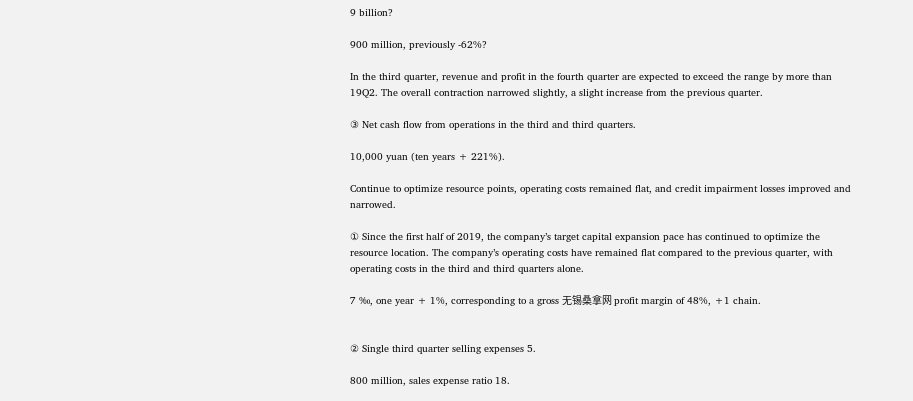9 billion?

900 million, previously -62%?

In the third quarter, revenue and profit in the fourth quarter are expected to exceed the range by more than 19Q2. The overall contraction narrowed slightly, a slight increase from the previous quarter.

③ Net cash flow from operations in the third and third quarters.

10,000 yuan (ten years + 221%).

Continue to optimize resource points, operating costs remained flat, and credit impairment losses improved and narrowed.

① Since the first half of 2019, the company’s target capital expansion pace has continued to optimize the resource location. The company’s operating costs have remained flat compared to the previous quarter, with operating costs in the third and third quarters alone.

7 ‰, one year + 1%, corresponding to a gross 无锡桑拿网 profit margin of 48%, +1 chain.


② Single third quarter selling expenses 5.

800 million, sales expense ratio 18.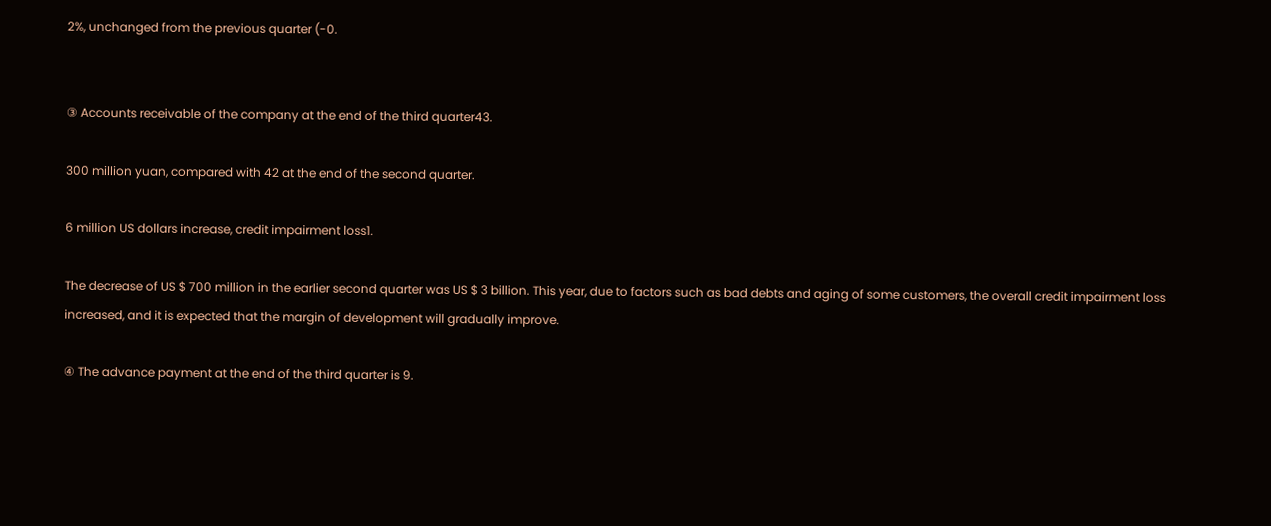2%, unchanged from the previous quarter (-0.


③ Accounts receivable of the company at the end of the third quarter43.

300 million yuan, compared with 42 at the end of the second quarter.

6 million US dollars increase, credit impairment loss1.

The decrease of US $ 700 million in the earlier second quarter was US $ 3 billion. This year, due to factors such as bad debts and aging of some customers, the overall credit impairment loss increased, and it is expected that the margin of development will gradually improve.

④ The advance payment at the end of the third quarter is 9.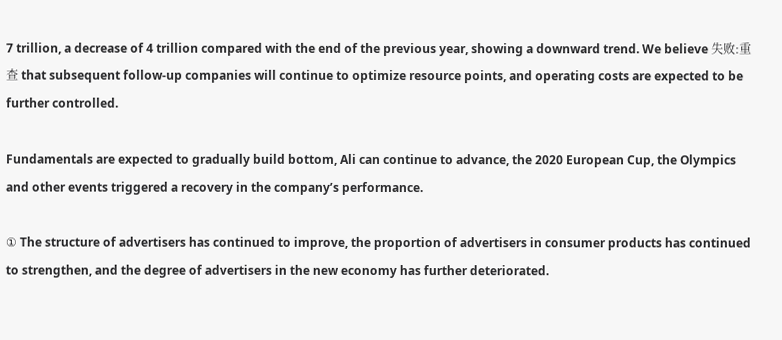7 trillion, a decrease of 4 trillion compared with the end of the previous year, showing a downward trend. We believe 失败:重查 that subsequent follow-up companies will continue to optimize resource points, and operating costs are expected to be further controlled.

Fundamentals are expected to gradually build bottom, Ali can continue to advance, the 2020 European Cup, the Olympics and other events triggered a recovery in the company’s performance.

① The structure of advertisers has continued to improve, the proportion of advertisers in consumer products has continued to strengthen, and the degree of advertisers in the new economy has further deteriorated.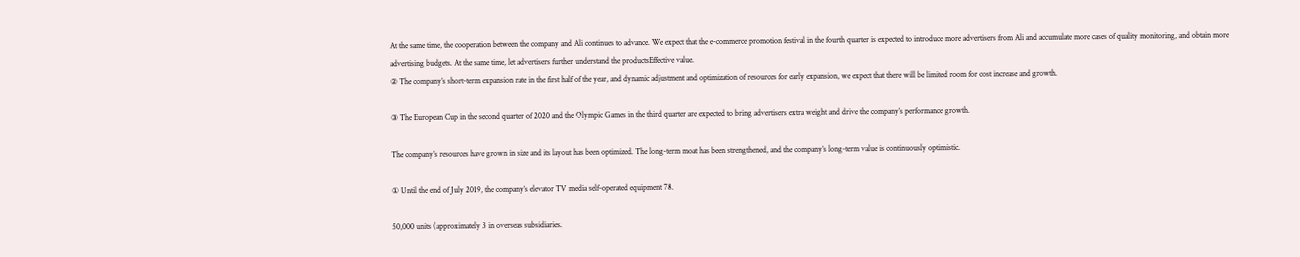At the same time, the cooperation between the company and Ali continues to advance. We expect that the e-commerce promotion festival in the fourth quarter is expected to introduce more advertisers from Ali and accumulate more cases of quality monitoring, and obtain more advertising budgets. At the same time, let advertisers further understand the productsEffective value.
② The company’s short-term expansion rate in the first half of the year, and dynamic adjustment and optimization of resources for early expansion, we expect that there will be limited room for cost increase and growth.

③ The European Cup in the second quarter of 2020 and the Olympic Games in the third quarter are expected to bring advertisers extra weight and drive the company’s performance growth.

The company’s resources have grown in size and its layout has been optimized. The long-term moat has been strengthened, and the company’s long-term value is continuously optimistic.

① Until the end of July 2019, the company’s elevator TV media self-operated equipment 78.

50,000 units (approximately 3 in overseas subsidiaries.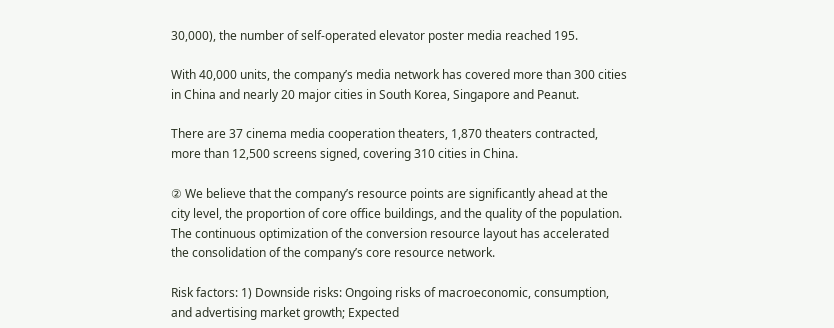30,000), the number of self-operated elevator poster media reached 195.

With 40,000 units, the company’s media network has covered more than 300 cities in China and nearly 20 major cities in South Korea, Singapore and Peanut.

There are 37 cinema media cooperation theaters, 1,870 theaters contracted, more than 12,500 screens signed, covering 310 cities in China.

② We believe that the company’s resource points are significantly ahead at the city level, the proportion of core office buildings, and the quality of the population. The continuous optimization of the conversion resource layout has accelerated the consolidation of the company’s core resource network.

Risk factors: 1) Downside risks: Ongoing risks of macroeconomic, consumption, and advertising market growth; Expected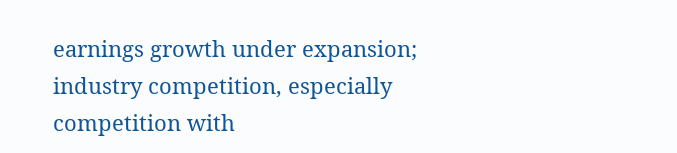earnings growth under expansion; industry competition, especially competition with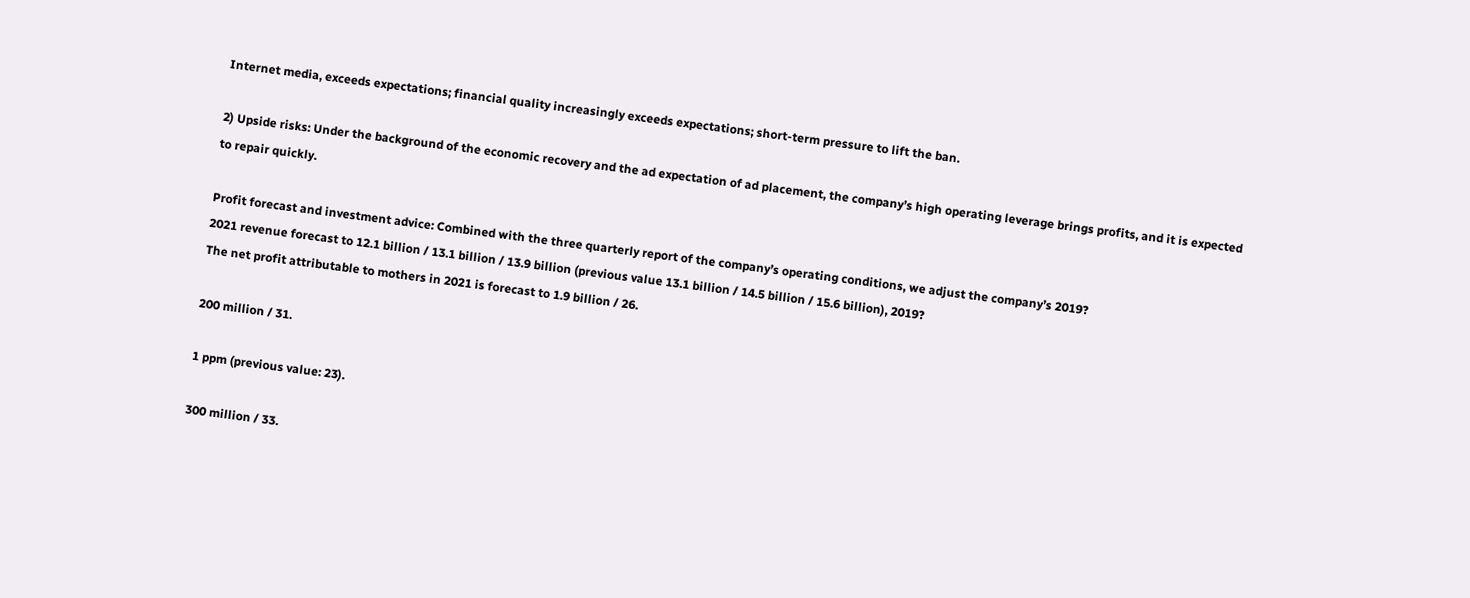Internet media, exceeds expectations; financial quality increasingly exceeds expectations; short-term pressure to lift the ban.

2) Upside risks: Under the background of the economic recovery and the ad expectation of ad placement, the company’s high operating leverage brings profits, and it is expected to repair quickly.

Profit forecast and investment advice: Combined with the three quarterly report of the company’s operating conditions, we adjust the company’s 2019?
2021 revenue forecast to 12.1 billion / 13.1 billion / 13.9 billion (previous value 13.1 billion / 14.5 billion / 15.6 billion), 2019?
The net profit attributable to mothers in 2021 is forecast to 1.9 billion / 26.

200 million / 31.

1 ppm (previous value: 23).

300 million / 33.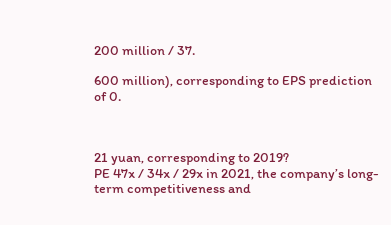200 million / 37.

600 million), corresponding to EPS prediction of 0.



21 yuan, corresponding to 2019?
PE 47x / 34x / 29x in 2021, the company’s long-term competitiveness and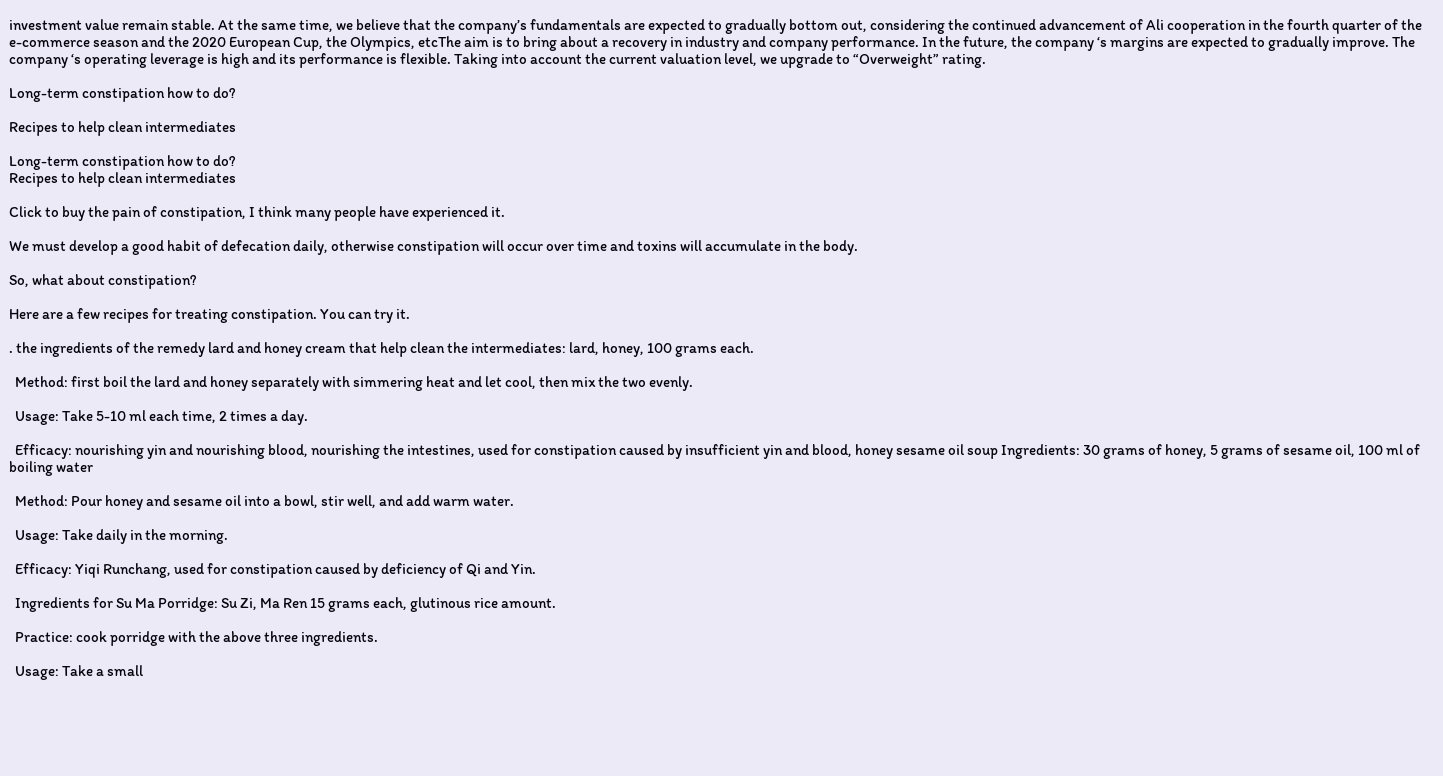investment value remain stable. At the same time, we believe that the company’s fundamentals are expected to gradually bottom out, considering the continued advancement of Ali cooperation in the fourth quarter of the e-commerce season and the 2020 European Cup, the Olympics, etcThe aim is to bring about a recovery in industry and company performance. In the future, the company ‘s margins are expected to gradually improve. The company ‘s operating leverage is high and its performance is flexible. Taking into account the current valuation level, we upgrade to “Overweight” rating.

Long-term constipation how to do?

Recipes to help clean intermediates

Long-term constipation how to do?
Recipes to help clean intermediates

Click to buy the pain of constipation, I think many people have experienced it.

We must develop a good habit of defecation daily, otherwise constipation will occur over time and toxins will accumulate in the body.

So, what about constipation?

Here are a few recipes for treating constipation. You can try it.

. the ingredients of the remedy lard and honey cream that help clean the intermediates: lard, honey, 100 grams each.

  Method: first boil the lard and honey separately with simmering heat and let cool, then mix the two evenly.

  Usage: Take 5-10 ml each time, 2 times a day.

  Efficacy: nourishing yin and nourishing blood, nourishing the intestines, used for constipation caused by insufficient yin and blood, honey sesame oil soup Ingredients: 30 grams of honey, 5 grams of sesame oil, 100 ml of boiling water

  Method: Pour honey and sesame oil into a bowl, stir well, and add warm water.

  Usage: Take daily in the morning.

  Efficacy: Yiqi Runchang, used for constipation caused by deficiency of Qi and Yin.

  Ingredients for Su Ma Porridge: Su Zi, Ma Ren 15 grams each, glutinous rice amount.

  Practice: cook porridge with the above three ingredients.

  Usage: Take a small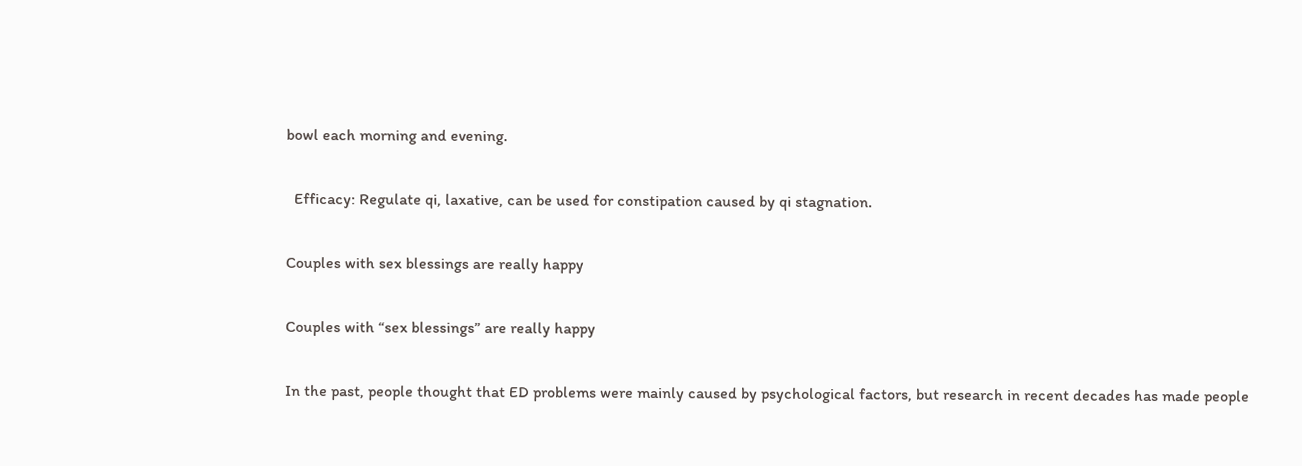bowl each morning and evening.

  Efficacy: Regulate qi, laxative, can be used for constipation caused by qi stagnation.

Couples with sex blessings are really happy

Couples with “sex blessings” are really happy

In the past, people thought that ED problems were mainly caused by psychological factors, but research in recent decades has made people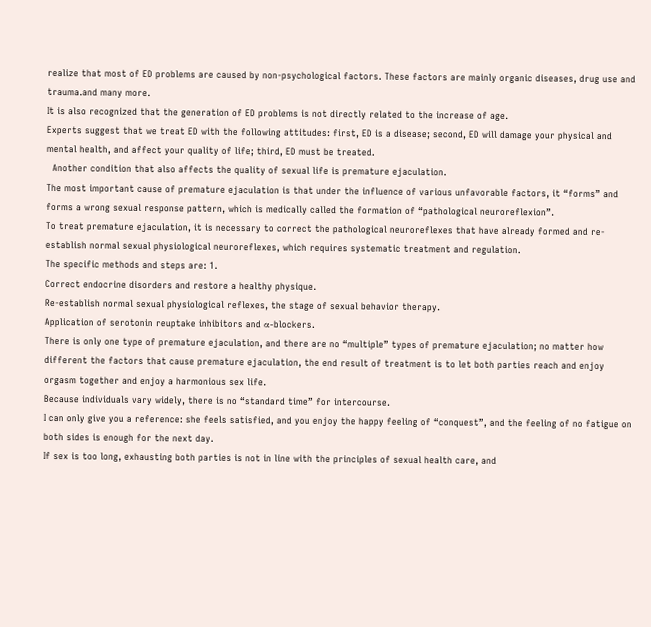realize that most of ED problems are caused by non-psychological factors. These factors are mainly organic diseases, drug use and trauma.and many more.
It is also recognized that the generation of ED problems is not directly related to the increase of age.
Experts suggest that we treat ED with the following attitudes: first, ED is a disease; second, ED will damage your physical and mental health, and affect your quality of life; third, ED must be treated.
  Another condition that also affects the quality of sexual life is premature ejaculation.
The most important cause of premature ejaculation is that under the influence of various unfavorable factors, it “forms” and forms a wrong sexual response pattern, which is medically called the formation of “pathological neuroreflexion”.
To treat premature ejaculation, it is necessary to correct the pathological neuroreflexes that have already formed and re-establish normal sexual physiological neuroreflexes, which requires systematic treatment and regulation.
The specific methods and steps are: 1.
Correct endocrine disorders and restore a healthy physique.
Re-establish normal sexual physiological reflexes, the stage of sexual behavior therapy.
Application of serotonin reuptake inhibitors and α-blockers.
There is only one type of premature ejaculation, and there are no “multiple” types of premature ejaculation; no matter how different the factors that cause premature ejaculation, the end result of treatment is to let both parties reach and enjoy orgasm together and enjoy a harmonious sex life.
Because individuals vary widely, there is no “standard time” for intercourse.
I can only give you a reference: she feels satisfied, and you enjoy the happy feeling of “conquest”, and the feeling of no fatigue on both sides is enough for the next day.
If sex is too long, exhausting both parties is not in line with the principles of sexual health care, and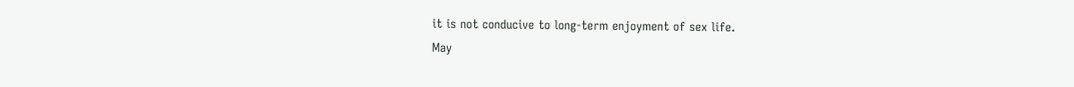it is not conducive to long-term enjoyment of sex life.
May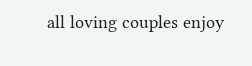all loving couples enjoy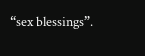“sex blessings”.